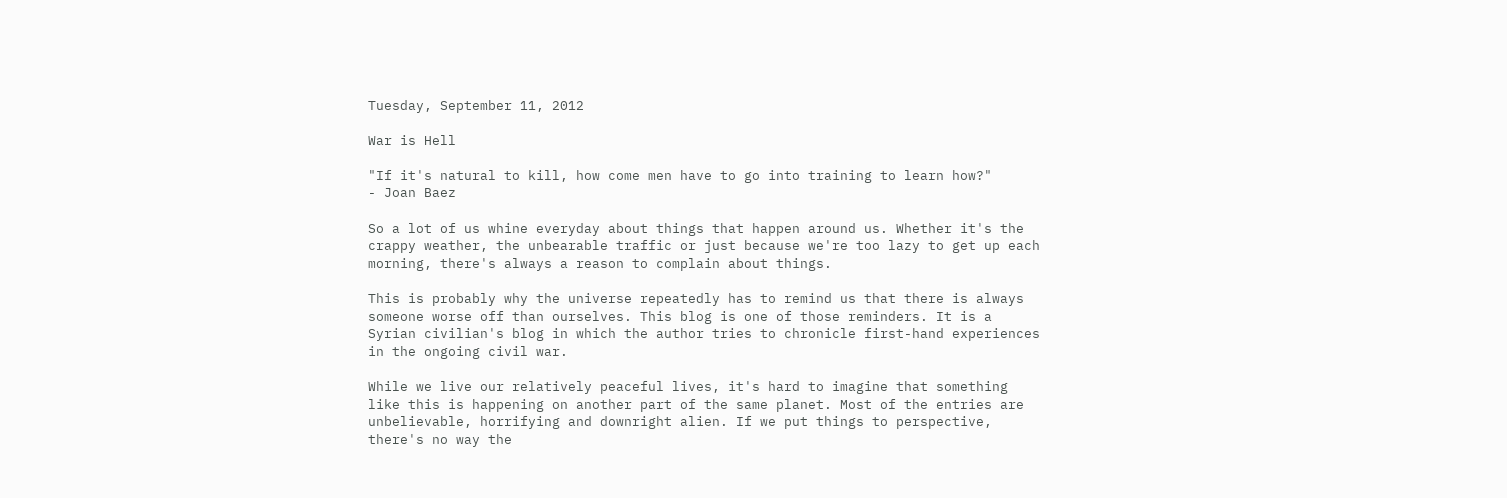Tuesday, September 11, 2012

War is Hell

"If it's natural to kill, how come men have to go into training to learn how?"
- Joan Baez

So a lot of us whine everyday about things that happen around us. Whether it's the crappy weather, the unbearable traffic or just because we're too lazy to get up each morning, there's always a reason to complain about things.

This is probably why the universe repeatedly has to remind us that there is always someone worse off than ourselves. This blog is one of those reminders. It is a Syrian civilian's blog in which the author tries to chronicle first-hand experiences in the ongoing civil war.

While we live our relatively peaceful lives, it's hard to imagine that something like this is happening on another part of the same planet. Most of the entries are unbelievable, horrifying and downright alien. If we put things to perspective, there's no way the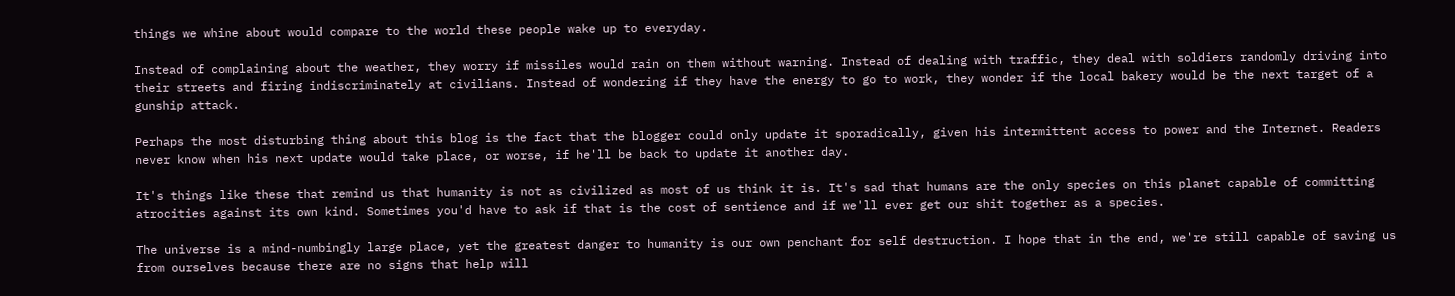things we whine about would compare to the world these people wake up to everyday.

Instead of complaining about the weather, they worry if missiles would rain on them without warning. Instead of dealing with traffic, they deal with soldiers randomly driving into their streets and firing indiscriminately at civilians. Instead of wondering if they have the energy to go to work, they wonder if the local bakery would be the next target of a gunship attack.

Perhaps the most disturbing thing about this blog is the fact that the blogger could only update it sporadically, given his intermittent access to power and the Internet. Readers never know when his next update would take place, or worse, if he'll be back to update it another day.

It's things like these that remind us that humanity is not as civilized as most of us think it is. It's sad that humans are the only species on this planet capable of committing atrocities against its own kind. Sometimes you'd have to ask if that is the cost of sentience and if we'll ever get our shit together as a species.

The universe is a mind-numbingly large place, yet the greatest danger to humanity is our own penchant for self destruction. I hope that in the end, we're still capable of saving us from ourselves because there are no signs that help will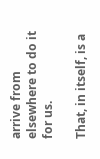arrive from elsewhere to do it for us.

That, in itself, is a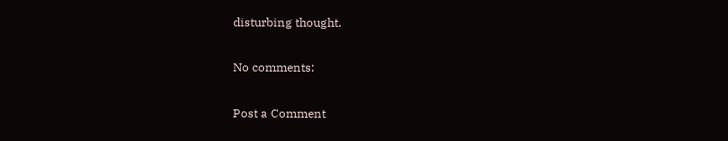disturbing thought.

No comments:

Post a Comment